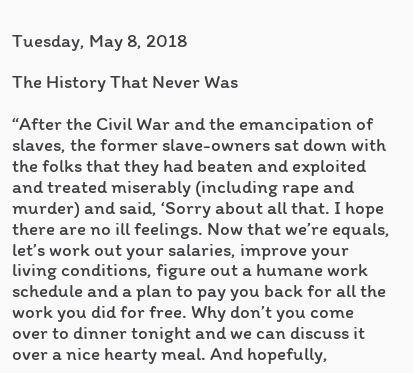Tuesday, May 8, 2018

The History That Never Was

“After the Civil War and the emancipation of slaves, the former slave-owners sat down with the folks that they had beaten and exploited and treated miserably (including rape and murder) and said, ‘Sorry about all that. I hope there are no ill feelings. Now that we’re equals, let’s work out your salaries, improve your living conditions, figure out a humane work schedule and a plan to pay you back for all the work you did for free. Why don’t you come over to dinner tonight and we can discuss it over a nice hearty meal. And hopefully,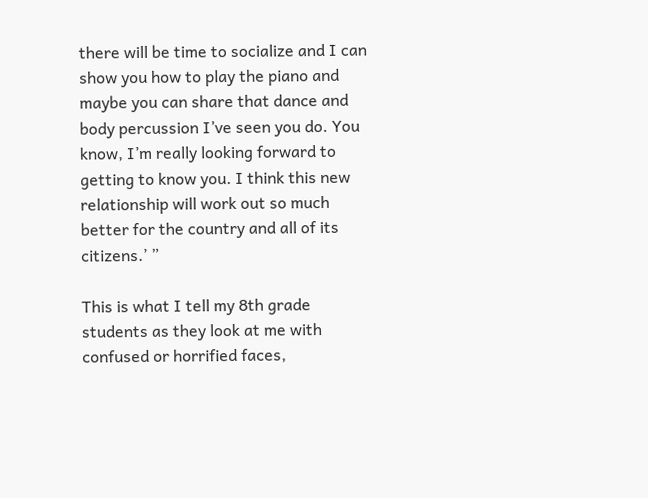there will be time to socialize and I can show you how to play the piano and maybe you can share that dance and body percussion I’ve seen you do. You know, I’m really looking forward to getting to know you. I think this new relationship will work out so much better for the country and all of its citizens.’ ”

This is what I tell my 8th grade students as they look at me with confused or horrified faces,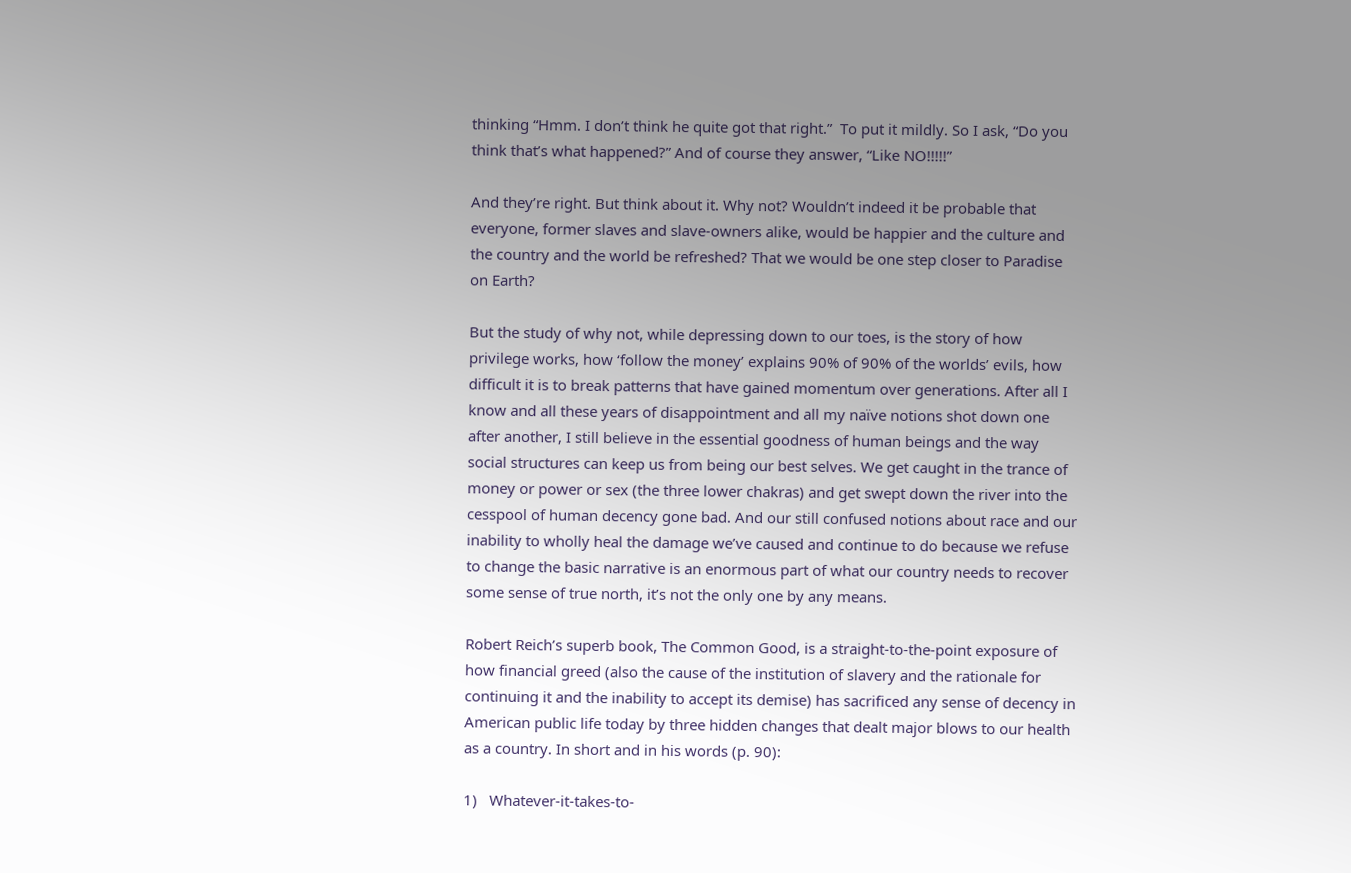thinking “Hmm. I don’t think he quite got that right.”  To put it mildly. So I ask, “Do you think that’s what happened?” And of course they answer, “Like NO!!!!!”

And they’re right. But think about it. Why not? Wouldn’t indeed it be probable that everyone, former slaves and slave-owners alike, would be happier and the culture and the country and the world be refreshed? That we would be one step closer to Paradise on Earth?

But the study of why not, while depressing down to our toes, is the story of how privilege works, how ‘follow the money’ explains 90% of 90% of the worlds’ evils, how difficult it is to break patterns that have gained momentum over generations. After all I know and all these years of disappointment and all my naïve notions shot down one after another, I still believe in the essential goodness of human beings and the way social structures can keep us from being our best selves. We get caught in the trance of money or power or sex (the three lower chakras) and get swept down the river into the cesspool of human decency gone bad. And our still confused notions about race and our inability to wholly heal the damage we’ve caused and continue to do because we refuse to change the basic narrative is an enormous part of what our country needs to recover some sense of true north, it’s not the only one by any means.

Robert Reich’s superb book, The Common Good, is a straight-to-the-point exposure of how financial greed (also the cause of the institution of slavery and the rationale for continuing it and the inability to accept its demise) has sacrificed any sense of decency in American public life today by three hidden changes that dealt major blows to our health as a country. In short and in his words (p. 90):

1)   Whatever-it-takes-to-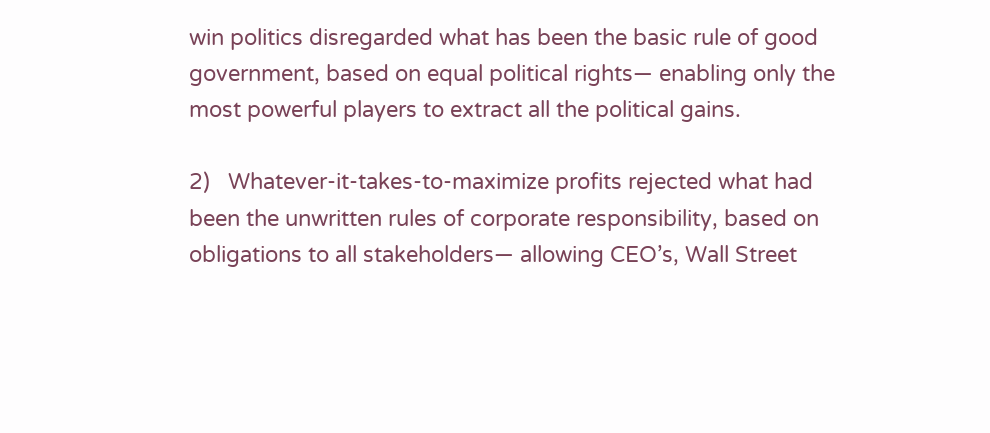win politics disregarded what has been the basic rule of good government, based on equal political rights— enabling only the most powerful players to extract all the political gains.

2)   Whatever-it-takes-to-maximize profits rejected what had been the unwritten rules of corporate responsibility, based on obligations to all stakeholders— allowing CEO’s, Wall Street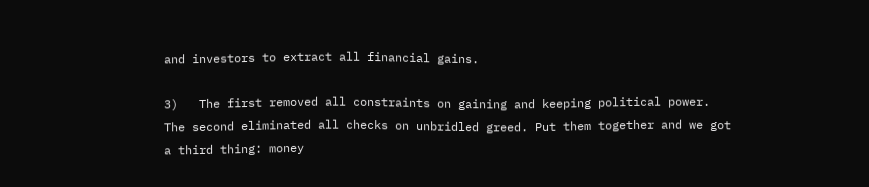and investors to extract all financial gains.

3)   The first removed all constraints on gaining and keeping political power. The second eliminated all checks on unbridled greed. Put them together and we got a third thing: money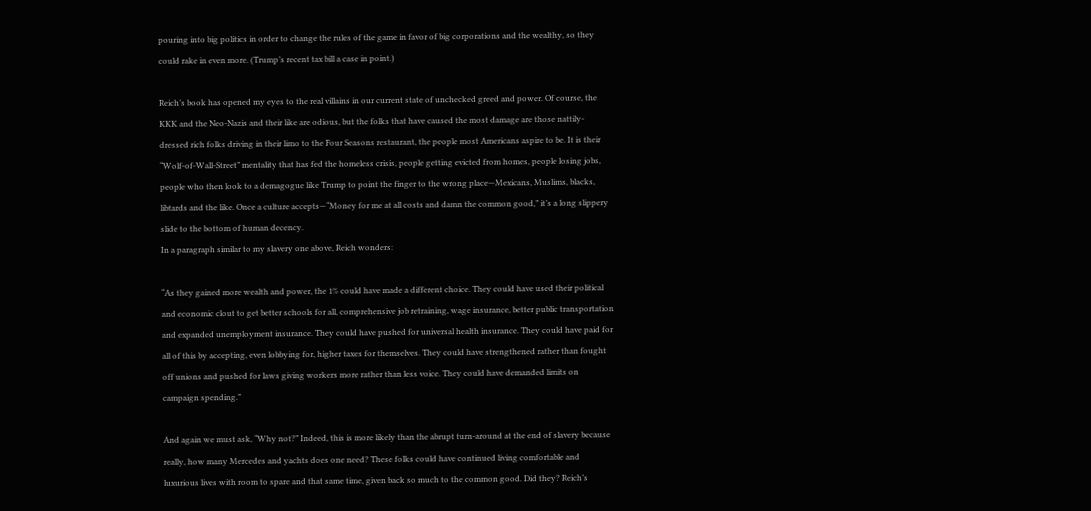pouring into big politics in order to change the rules of the game in favor of big corporations and the wealthy, so they could rake in even more. (Trump’s recent tax bill a case in point.)

Reich’s book has opened my eyes to the real villains in our current state of unchecked greed and power. Of course, the KKK and the Neo-Nazis and their like are odious, but the folks that have caused the most damage are those nattily-dressed rich folks driving in their limo to the Four Seasons restaurant, the people most Americans aspire to be. It is their “Wolf-of-Wall-Street” mentality that has fed the homeless crisis, people getting evicted from homes, people losing jobs, people who then look to a demagogue like Trump to point the finger to the wrong place—Mexicans, Muslims, blacks, libtards and the like. Once a culture accepts—“Money for me at all costs and damn the common good,” it’s a long slippery slide to the bottom of human decency.
In a paragraph similar to my slavery one above, Reich wonders:

“As they gained more wealth and power, the 1% could have made a different choice. They could have used their political and economic clout to get better schools for all, comprehensive job retraining, wage insurance, better public transportation and expanded unemployment insurance. They could have pushed for universal health insurance. They could have paid for all of this by accepting, even lobbying for, higher taxes for themselves. They could have strengthened rather than fought off unions and pushed for laws giving workers more rather than less voice. They could have demanded limits on campaign spending.”

And again we must ask, “Why not?” Indeed, this is more likely than the abrupt turn-around at the end of slavery because really, how many Mercedes and yachts does one need? These folks could have continued living comfortable and luxurious lives with room to spare and that same time, given back so much to the common good. Did they? Reich’s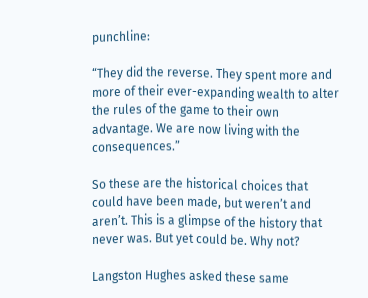punchline:

“They did the reverse. They spent more and more of their ever-expanding wealth to alter the rules of the game to their own advantage. We are now living with the consequences.”

So these are the historical choices that could have been made, but weren’t and aren’t. This is a glimpse of the history that never was. But yet could be. Why not?

Langston Hughes asked these same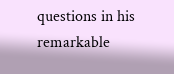questions in his remarkable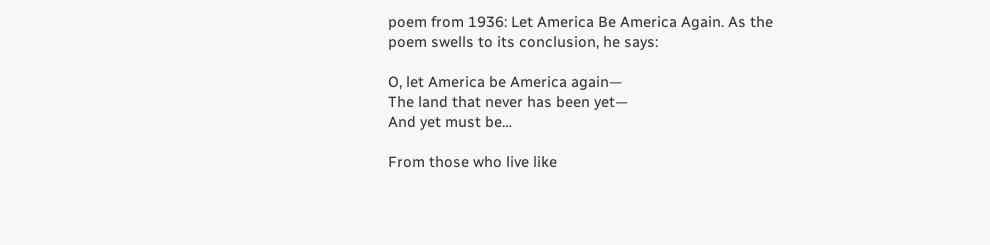poem from 1936: Let America Be America Again. As the poem swells to its conclusion, he says:

O, let America be America again—
The land that never has been yet—
And yet must be…

From those who live like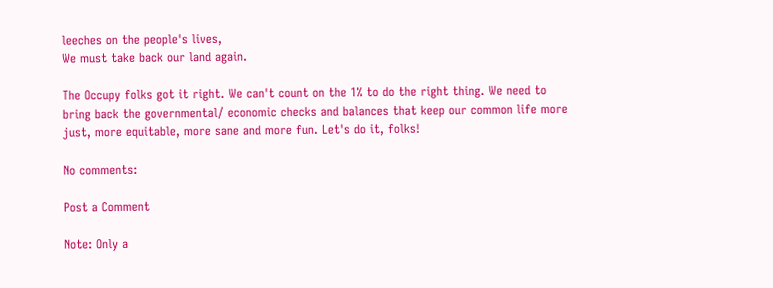leeches on the people's lives,
We must take back our land again.

The Occupy folks got it right. We can't count on the 1% to do the right thing. We need to bring back the governmental/ economic checks and balances that keep our common life more just, more equitable, more sane and more fun. Let's do it, folks!

No comments:

Post a Comment

Note: Only a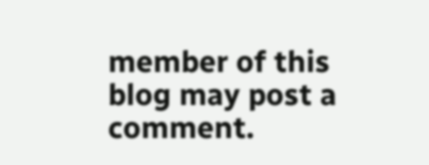member of this blog may post a comment.